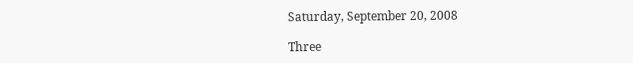Saturday, September 20, 2008

Three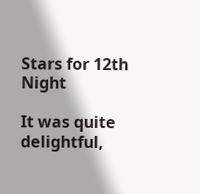Stars for 12th Night

It was quite delightful,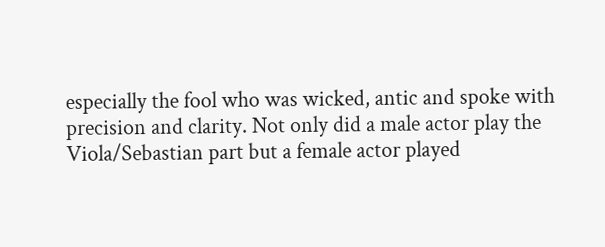especially the fool who was wicked, antic and spoke with precision and clarity. Not only did a male actor play the Viola/Sebastian part but a female actor played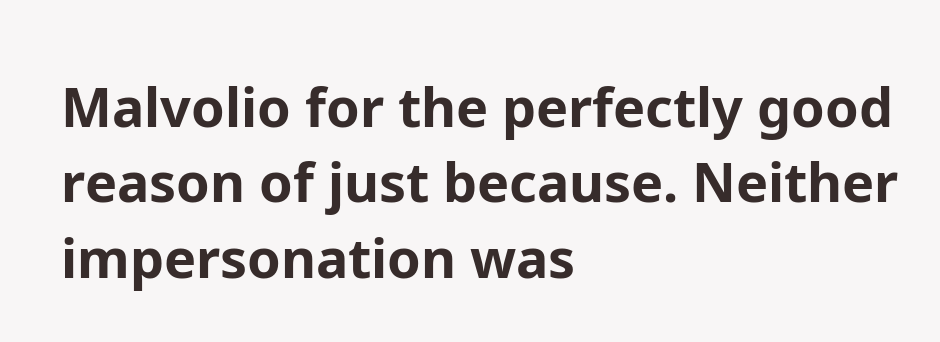Malvolio for the perfectly good reason of just because. Neither impersonation was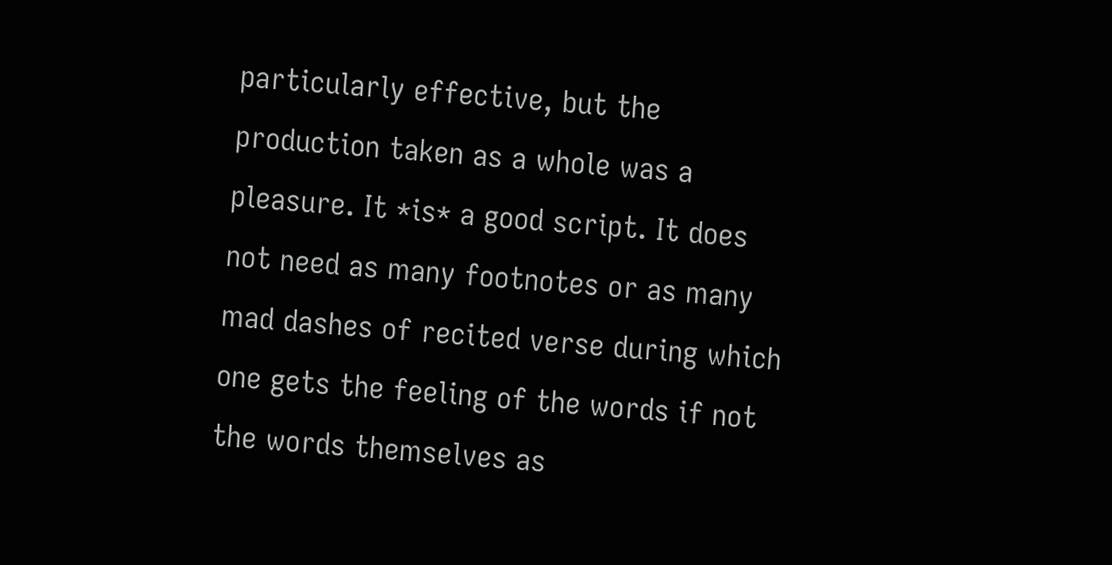particularly effective, but the production taken as a whole was a pleasure. It *is* a good script. It does not need as many footnotes or as many mad dashes of recited verse during which one gets the feeling of the words if not the words themselves as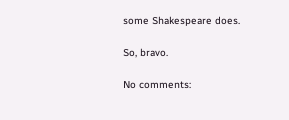some Shakespeare does.

So, bravo.

No comments: